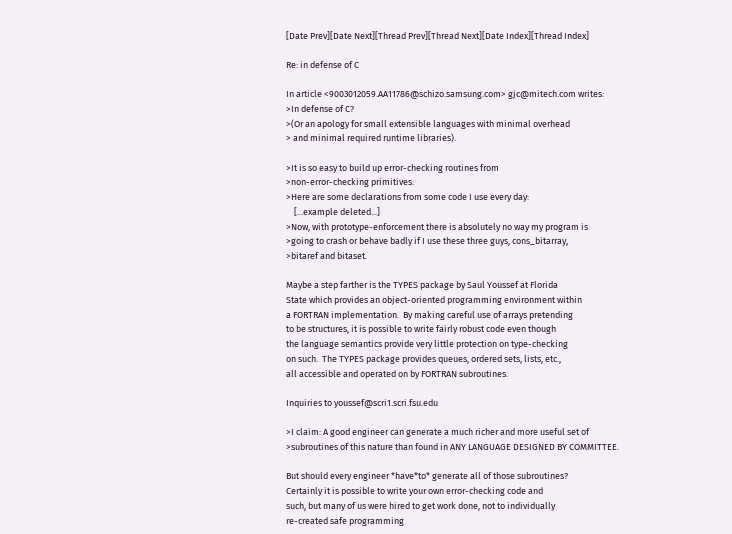[Date Prev][Date Next][Thread Prev][Thread Next][Date Index][Thread Index]

Re: in defense of C

In article <9003012059.AA11786@schizo.samsung.com> gjc@mitech.com writes:
>In defense of C?
>(Or an apology for small extensible languages with minimal overhead
> and minimal required runtime libraries).

>It is so easy to build up error-checking routines from
>non-error-checking primitives.
>Here are some declarations from some code I use every day:
    [...example deleted...]
>Now, with prototype-enforcement there is absolutely no way my program is
>going to crash or behave badly if I use these three guys, cons_bitarray,
>bitaref and bitaset.

Maybe a step farther is the TYPES package by Saul Youssef at Florida
State which provides an object-oriented programming environment within
a FORTRAN implementation.  By making careful use of arrays pretending
to be structures, it is possible to write fairly robust code even though
the language semantics provide very little protection on type-checking
on such.  The TYPES package provides queues, ordered sets, lists, etc.,
all accessible and operated on by FORTRAN subroutines.

Inquiries to youssef@scri1.scri.fsu.edu

>I claim: A good engineer can generate a much richer and more useful set of
>subroutines of this nature than found in ANY LANGUAGE DESIGNED BY COMMITTEE.

But should every engineer *have*to* generate all of those subroutines?
Certainly it is possible to write your own error-checking code and
such, but many of us were hired to get work done, not to individually
re-created safe programming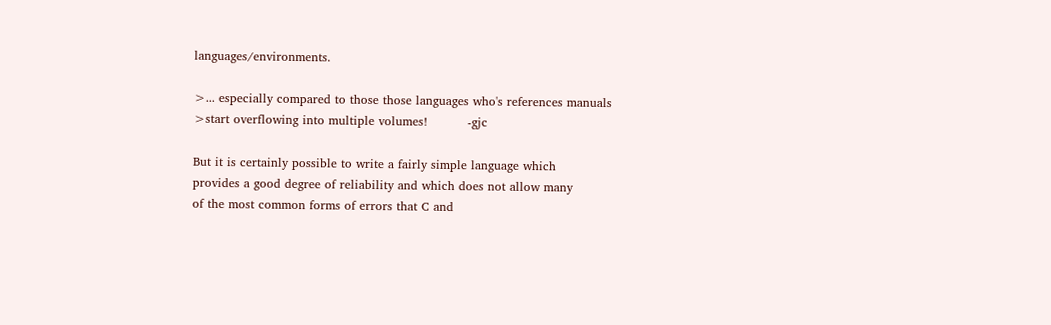languages/environments.

>... especially compared to those those languages who's references manuals
>start overflowing into multiple volumes!          -gjc

But it is certainly possible to write a fairly simple language which
provides a good degree of reliability and which does not allow many
of the most common forms of errors that C and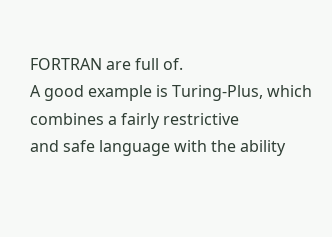FORTRAN are full of.
A good example is Turing-Plus, which combines a fairly restrictive
and safe language with the ability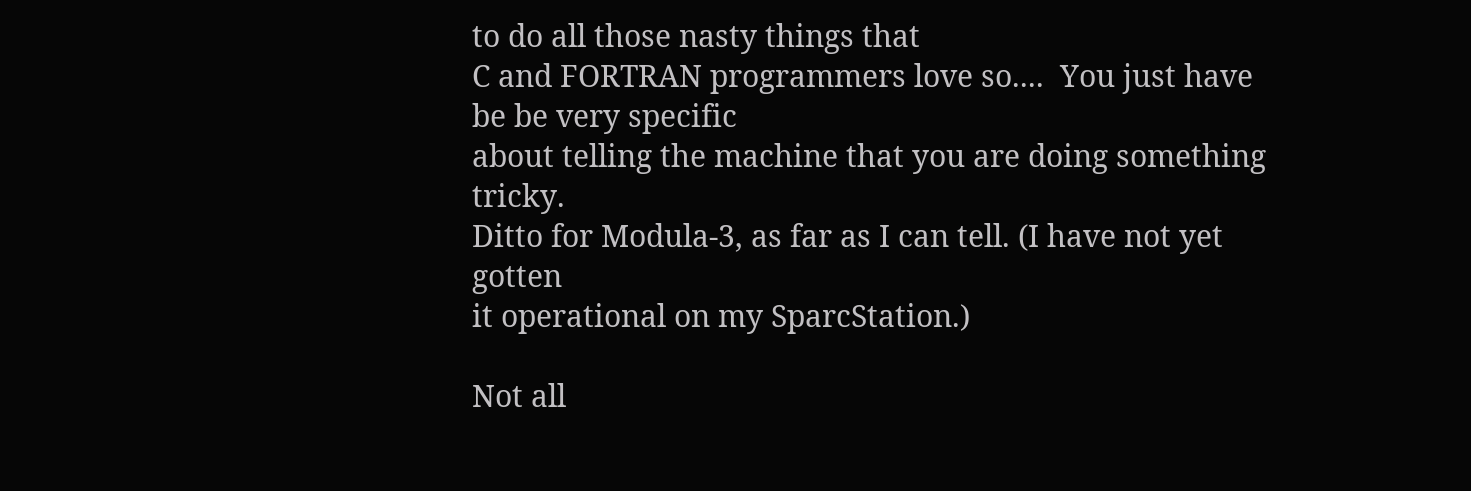to do all those nasty things that
C and FORTRAN programmers love so....  You just have be be very specific
about telling the machine that you are doing something tricky.
Ditto for Modula-3, as far as I can tell. (I have not yet gotten
it operational on my SparcStation.)

Not all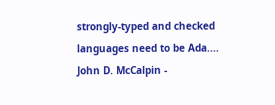strongly-typed and checked languages need to be Ada....
John D. McCalpin -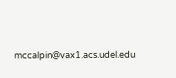mccalpin@vax1.acs.udel.edu